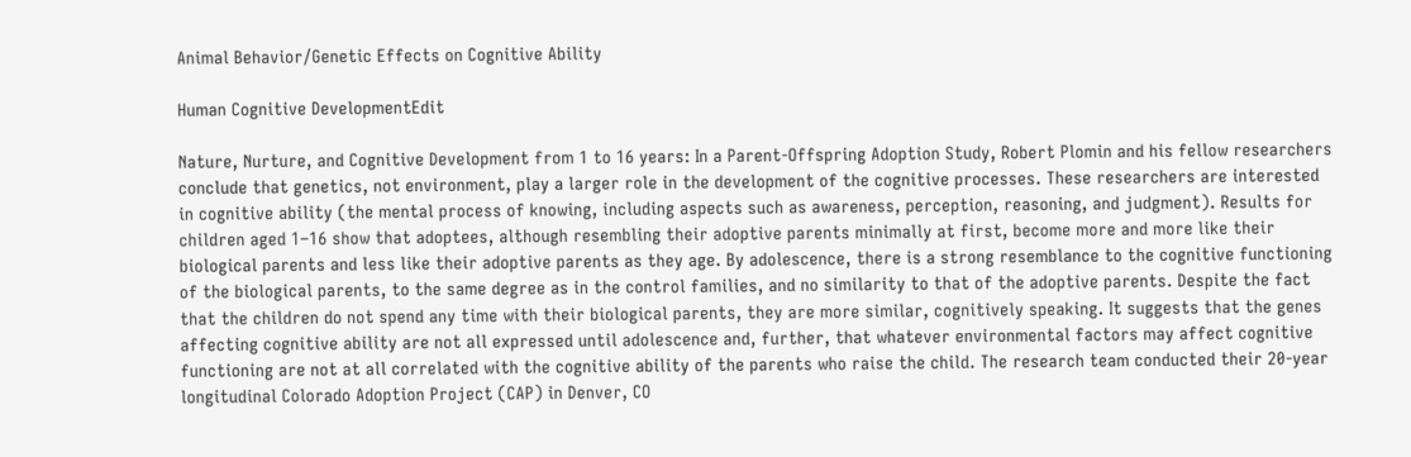Animal Behavior/Genetic Effects on Cognitive Ability

Human Cognitive DevelopmentEdit

Nature, Nurture, and Cognitive Development from 1 to 16 years: In a Parent-Offspring Adoption Study, Robert Plomin and his fellow researchers conclude that genetics, not environment, play a larger role in the development of the cognitive processes. These researchers are interested in cognitive ability (the mental process of knowing, including aspects such as awareness, perception, reasoning, and judgment). Results for children aged 1–16 show that adoptees, although resembling their adoptive parents minimally at first, become more and more like their biological parents and less like their adoptive parents as they age. By adolescence, there is a strong resemblance to the cognitive functioning of the biological parents, to the same degree as in the control families, and no similarity to that of the adoptive parents. Despite the fact that the children do not spend any time with their biological parents, they are more similar, cognitively speaking. It suggests that the genes affecting cognitive ability are not all expressed until adolescence and, further, that whatever environmental factors may affect cognitive functioning are not at all correlated with the cognitive ability of the parents who raise the child. The research team conducted their 20-year longitudinal Colorado Adoption Project (CAP) in Denver, CO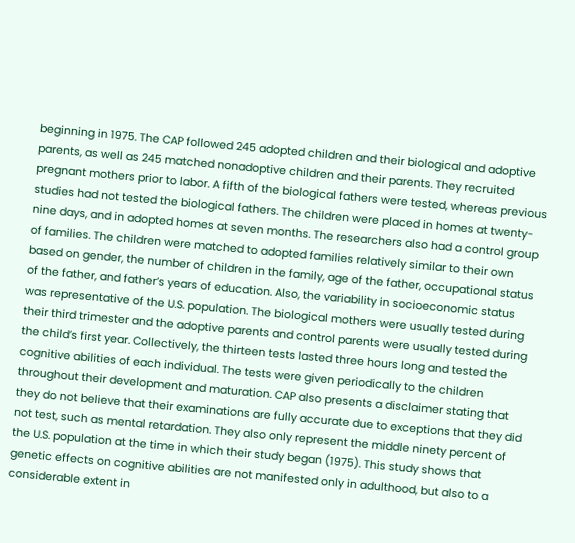beginning in 1975. The CAP followed 245 adopted children and their biological and adoptive parents, as well as 245 matched nonadoptive children and their parents. They recruited pregnant mothers prior to labor. A fifth of the biological fathers were tested, whereas previous studies had not tested the biological fathers. The children were placed in homes at twenty-nine days, and in adopted homes at seven months. The researchers also had a control group of families. The children were matched to adopted families relatively similar to their own based on gender, the number of children in the family, age of the father, occupational status of the father, and father’s years of education. Also, the variability in socioeconomic status was representative of the U.S. population. The biological mothers were usually tested during their third trimester and the adoptive parents and control parents were usually tested during the child’s first year. Collectively, the thirteen tests lasted three hours long and tested the cognitive abilities of each individual. The tests were given periodically to the children throughout their development and maturation. CAP also presents a disclaimer stating that they do not believe that their examinations are fully accurate due to exceptions that they did not test, such as mental retardation. They also only represent the middle ninety percent of the U.S. population at the time in which their study began (1975). This study shows that genetic effects on cognitive abilities are not manifested only in adulthood, but also to a considerable extent in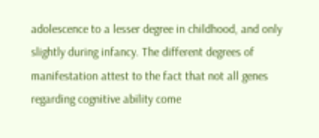adolescence to a lesser degree in childhood, and only slightly during infancy. The different degrees of manifestation attest to the fact that not all genes regarding cognitive ability come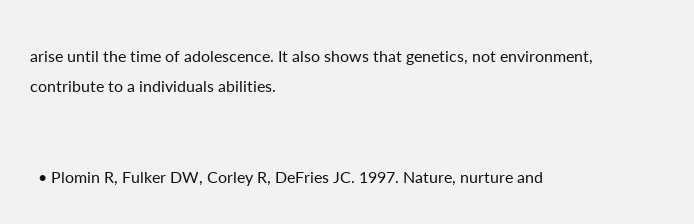arise until the time of adolescence. It also shows that genetics, not environment, contribute to a individuals abilities.


  • Plomin R, Fulker DW, Corley R, DeFries JC. 1997. Nature, nurture and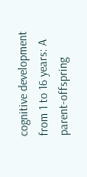cognitive development from 1 to 16 years: A parent-offspring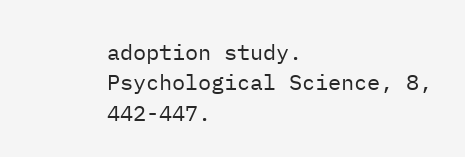adoption study. Psychological Science, 8, 442-447.